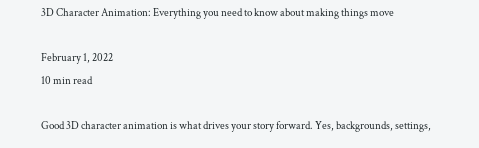3D Character Animation: Everything you need to know about making things move

February 1, 2022
10 min read

Good 3D character animation is what drives your story forward. Yes, backgrounds, settings,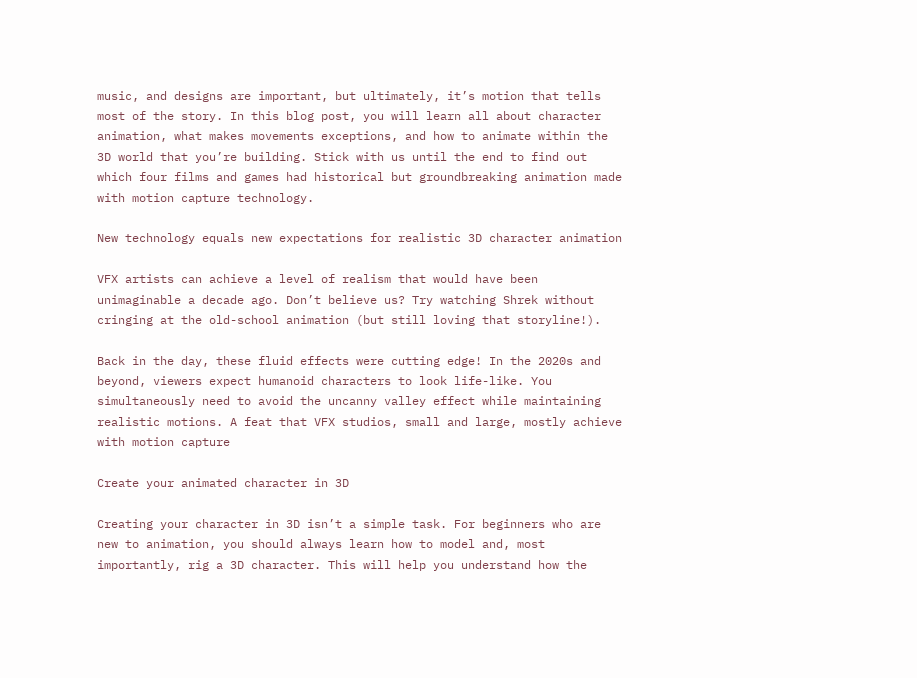music, and designs are important, but ultimately, it’s motion that tells most of the story. In this blog post, you will learn all about character animation, what makes movements exceptions, and how to animate within the 3D world that you’re building. Stick with us until the end to find out which four films and games had historical but groundbreaking animation made with motion capture technology.

New technology equals new expectations for realistic 3D character animation

VFX artists can achieve a level of realism that would have been unimaginable a decade ago. Don’t believe us? Try watching Shrek without cringing at the old-school animation (but still loving that storyline!).

Back in the day, these fluid effects were cutting edge! In the 2020s and beyond, viewers expect humanoid characters to look life-like. You simultaneously need to avoid the uncanny valley effect while maintaining realistic motions. A feat that VFX studios, small and large, mostly achieve with motion capture

Create your animated character in 3D

Creating your character in 3D isn’t a simple task. For beginners who are new to animation, you should always learn how to model and, most importantly, rig a 3D character. This will help you understand how the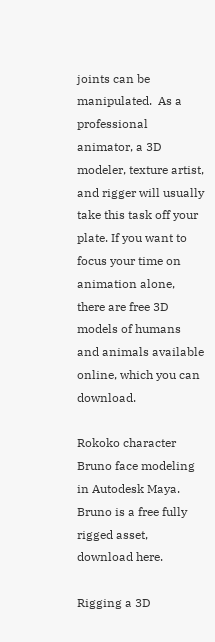joints can be manipulated.  As a professional animator, a 3D modeler, texture artist, and rigger will usually take this task off your plate. If you want to focus your time on animation alone, there are free 3D models of humans and animals available online, which you can download.

Rokoko character Bruno face modeling in Autodesk Maya. Bruno is a free fully rigged asset, download here.

Rigging a 3D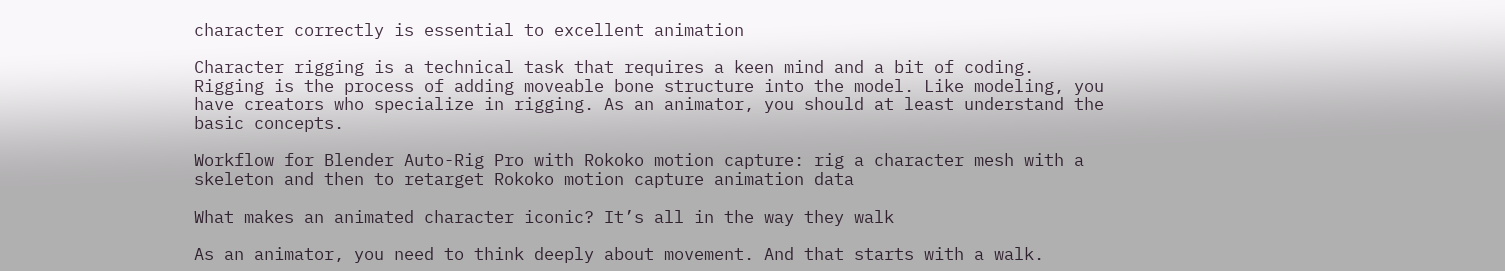character correctly is essential to excellent animation

Character rigging is a technical task that requires a keen mind and a bit of coding. Rigging is the process of adding moveable bone structure into the model. Like modeling, you have creators who specialize in rigging. As an animator, you should at least understand the basic concepts.

Workflow for Blender Auto-Rig Pro with Rokoko motion capture: rig a character mesh with a skeleton and then to retarget Rokoko motion capture animation data

What makes an animated character iconic? It’s all in the way they walk

As an animator, you need to think deeply about movement. And that starts with a walk.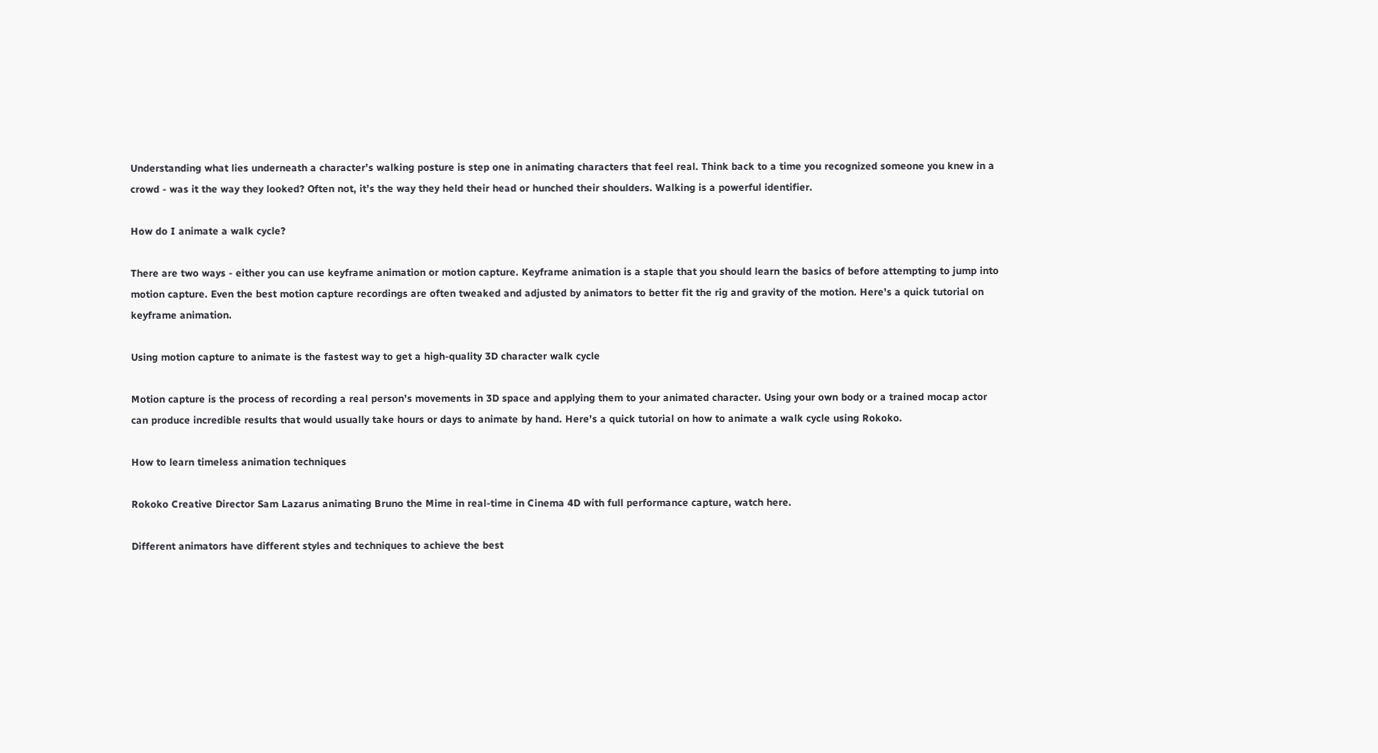Understanding what lies underneath a character’s walking posture is step one in animating characters that feel real. Think back to a time you recognized someone you knew in a crowd - was it the way they looked? Often not, it’s the way they held their head or hunched their shoulders. Walking is a powerful identifier.

How do I animate a walk cycle?

There are two ways - either you can use keyframe animation or motion capture. Keyframe animation is a staple that you should learn the basics of before attempting to jump into motion capture. Even the best motion capture recordings are often tweaked and adjusted by animators to better fit the rig and gravity of the motion. Here’s a quick tutorial on keyframe animation.

Using motion capture to animate is the fastest way to get a high-quality 3D character walk cycle

Motion capture is the process of recording a real person’s movements in 3D space and applying them to your animated character. Using your own body or a trained mocap actor can produce incredible results that would usually take hours or days to animate by hand. Here’s a quick tutorial on how to animate a walk cycle using Rokoko.

How to learn timeless animation techniques

Rokoko Creative Director Sam Lazarus animating Bruno the Mime in real-time in Cinema 4D with full performance capture, watch here.

Different animators have different styles and techniques to achieve the best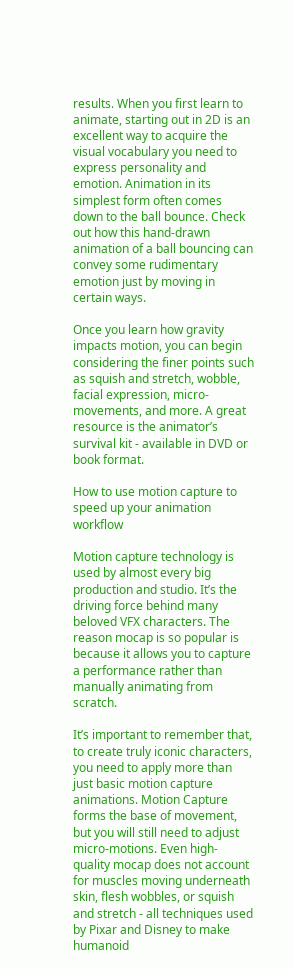results. When you first learn to animate, starting out in 2D is an excellent way to acquire the visual vocabulary you need to express personality and emotion. Animation in its simplest form often comes down to the ball bounce. Check out how this hand-drawn animation of a ball bouncing can convey some rudimentary emotion just by moving in certain ways.

Once you learn how gravity impacts motion, you can begin considering the finer points such as squish and stretch, wobble, facial expression, micro-movements, and more. A great resource is the animator’s survival kit - available in DVD or book format.

How to use motion capture to speed up your animation workflow

Motion capture technology is used by almost every big production and studio. It’s the driving force behind many beloved VFX characters. The reason mocap is so popular is because it allows you to capture a performance rather than manually animating from scratch.

It’s important to remember that, to create truly iconic characters, you need to apply more than just basic motion capture animations. Motion Capture forms the base of movement, but you will still need to adjust micro-motions. Even high-quality mocap does not account for muscles moving underneath skin, flesh wobbles, or squish and stretch - all techniques used by Pixar and Disney to make humanoid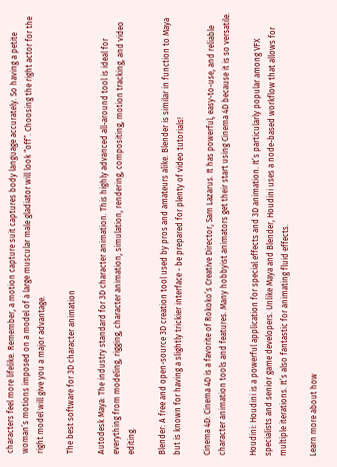characters feel more lifelike. Remember, a motion capture suit captures body language accurately. So having a petite woman’s motions imposed on a model of a large muscular male gladiator will look “off”. Choosing the right actor for the right model will give you a major advantage.

The best software for 3D character animation

Autodesk Maya: The industry standard for 3D character animation. This highly advanced all-around tool is ideal for everything from modeling, rigging, character animation, simulation, rendering, compositing, motion tracking, and video editing.

Blender: A free and open-source 3D creation tool used by pros and amateurs alike. Blender is similar in function to Maya but is known for having a slightly trickier interface - be prepared for plenty of video tutorials!

Cinema 4D: Cinema 4D is a favorite of Rokoko’s Creative Director, Sam Lazarus. It has powerful, easy-to-use, and reliable character animation tools and features. Many hobbyist animators get their start using Cinema 4D because it is so versatile.

Houdini: Houdini is a powerful application for special effects and 3D animation. It’s particularly popular among VFX specialists and senior game developers. Unlike Maya and Blender, Houdini uses a node-based workflow that allows for multiple iterations. It’s also fantastic for animating fluid effects.

Learn more about how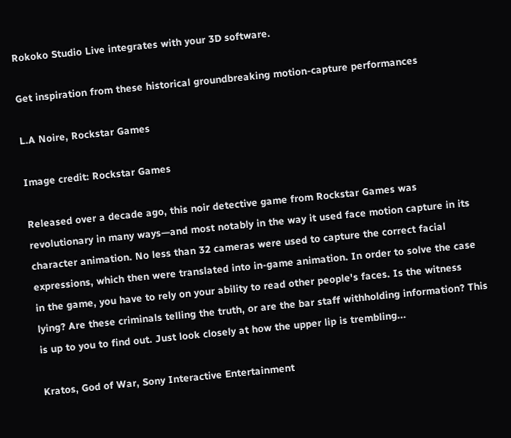Rokoko Studio Live integrates with your 3D software.

Get inspiration from these historical groundbreaking motion-capture performances

L.A Noire, Rockstar Games

Image credit: Rockstar Games

Released over a decade ago, this noir detective game from Rockstar Games was revolutionary in many ways—and most notably in the way it used face motion capture in its character animation. No less than 32 cameras were used to capture the correct facial expressions, which then were translated into in-game animation. In order to solve the case in the game, you have to rely on your ability to read other people's faces. Is the witness lying? Are these criminals telling the truth, or are the bar staff withholding information? This is up to you to find out. Just look closely at how the upper lip is trembling...

Kratos, God of War, Sony Interactive Entertainment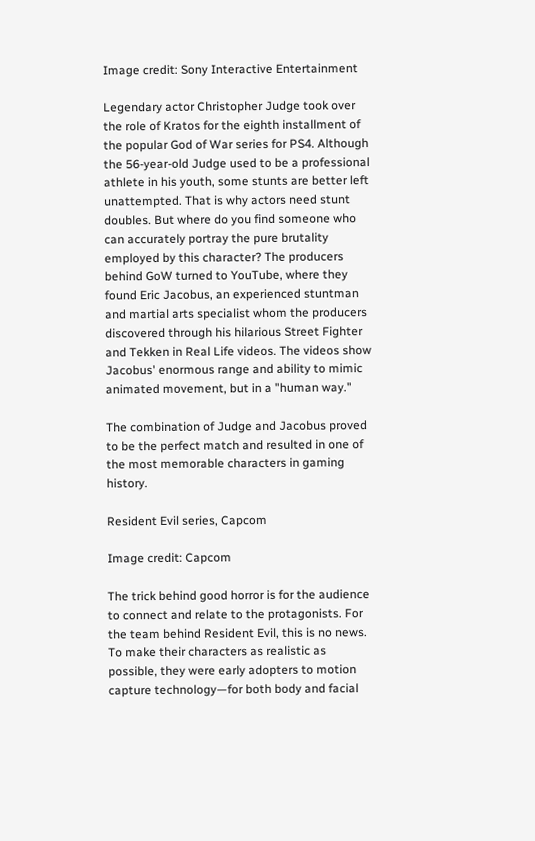Image credit: Sony Interactive Entertainment

Legendary actor Christopher Judge took over the role of Kratos for the eighth installment of the popular God of War series for PS4. Although the 56-year-old Judge used to be a professional athlete in his youth, some stunts are better left unattempted. That is why actors need stunt doubles. But where do you find someone who can accurately portray the pure brutality employed by this character? The producers behind GoW turned to YouTube, where they found Eric Jacobus, an experienced stuntman and martial arts specialist whom the producers discovered through his hilarious Street Fighter and Tekken in Real Life videos. The videos show Jacobus' enormous range and ability to mimic animated movement, but in a "human way."

The combination of Judge and Jacobus proved to be the perfect match and resulted in one of the most memorable characters in gaming history.

Resident Evil series, Capcom

Image credit: Capcom

The trick behind good horror is for the audience to connect and relate to the protagonists. For the team behind Resident Evil, this is no news. To make their characters as realistic as possible, they were early adopters to motion capture technology—for both body and facial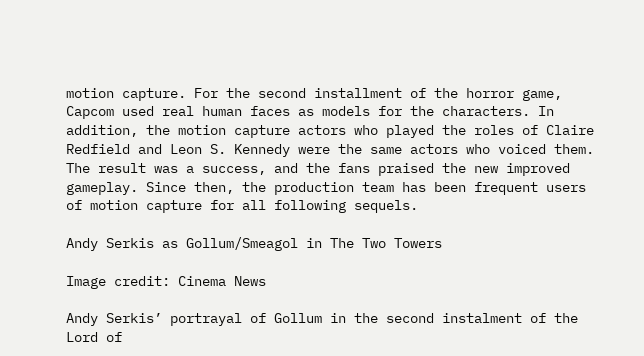motion capture. For the second installment of the horror game, Capcom used real human faces as models for the characters. In addition, the motion capture actors who played the roles of Claire Redfield and Leon S. Kennedy were the same actors who voiced them. The result was a success, and the fans praised the new improved gameplay. Since then, the production team has been frequent users of motion capture for all following sequels.

Andy Serkis as Gollum/Smeagol in The Two Towers

Image credit: Cinema News

Andy Serkis’ portrayal of Gollum in the second instalment of the Lord of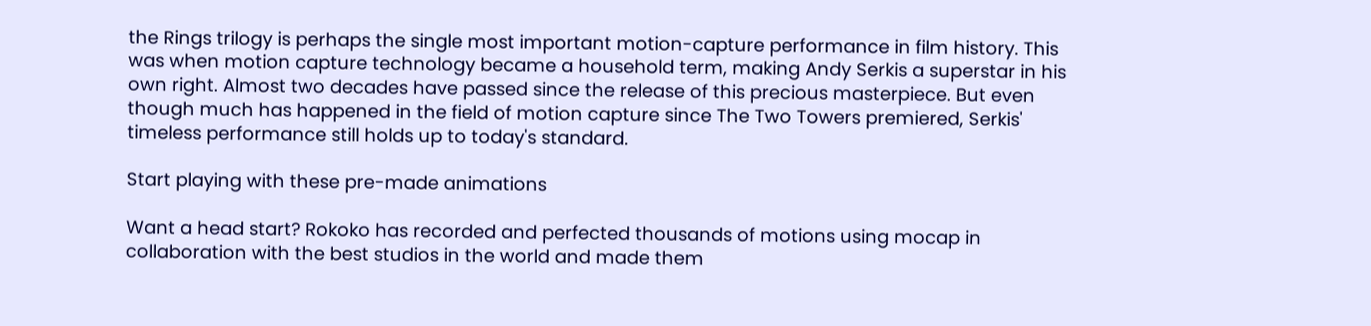the Rings trilogy is perhaps the single most important motion-capture performance in film history. This was when motion capture technology became a household term, making Andy Serkis a superstar in his own right. Almost two decades have passed since the release of this precious masterpiece. But even though much has happened in the field of motion capture since The Two Towers premiered, Serkis' timeless performance still holds up to today's standard.

Start playing with these pre-made animations

Want a head start? Rokoko has recorded and perfected thousands of motions using mocap in collaboration with the best studios in the world and made them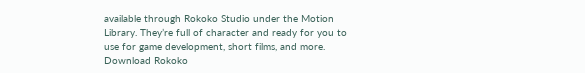available through Rokoko Studio under the Motion Library. They’re full of character and ready for you to use for game development, short films, and more. Download Rokoko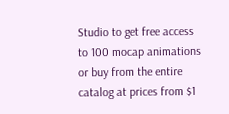Studio to get free access to 100 mocap animations or buy from the entire catalog at prices from $1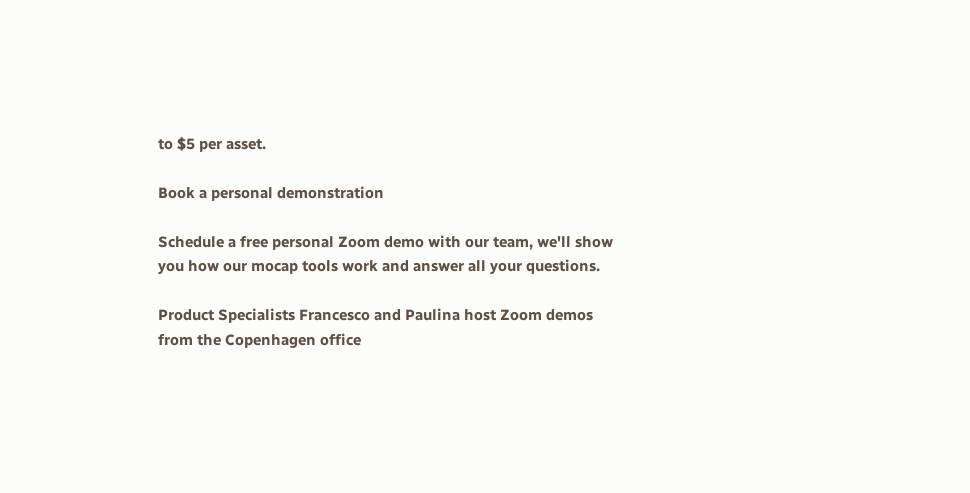to $5 per asset.

Book a personal demonstration

Schedule a free personal Zoom demo with our team, we'll show you how our mocap tools work and answer all your questions.

Product Specialists Francesco and Paulina host Zoom demos from the Copenhagen office